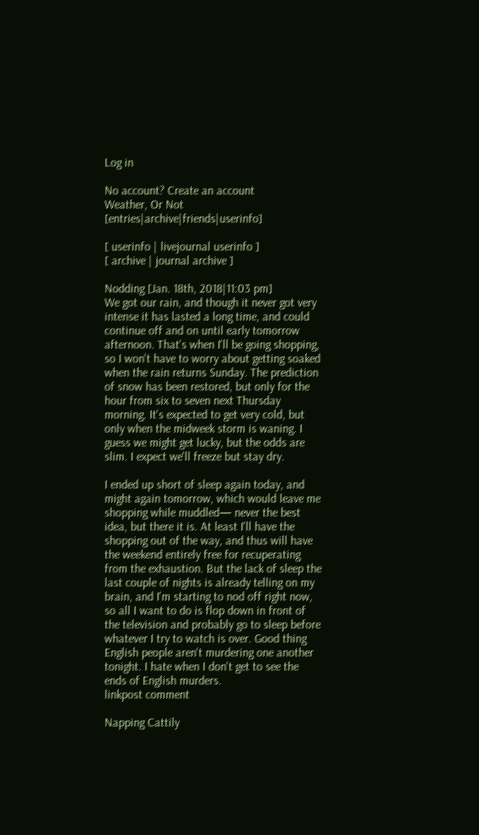Log in

No account? Create an account
Weather, Or Not [entries|archive|friends|userinfo]

[ userinfo | livejournal userinfo ]
[ archive | journal archive ]

Nodding [Jan. 18th, 2018|11:03 pm]
We got our rain, and though it never got very intense it has lasted a long time, and could continue off and on until early tomorrow afternoon. That's when I'll be going shopping, so I won't have to worry about getting soaked when the rain returns Sunday. The prediction of snow has been restored, but only for the hour from six to seven next Thursday morning. It's expected to get very cold, but only when the midweek storm is waning. I guess we might get lucky, but the odds are slim. I expect we'll freeze but stay dry.

I ended up short of sleep again today, and might again tomorrow, which would leave me shopping while muddled— never the best idea, but there it is. At least I'll have the shopping out of the way, and thus will have the weekend entirely free for recuperating from the exhaustion. But the lack of sleep the last couple of nights is already telling on my brain, and I'm starting to nod off right now, so all I want to do is flop down in front of the television and probably go to sleep before whatever I try to watch is over. Good thing English people aren't murdering one another tonight. I hate when I don't get to see the ends of English murders.
linkpost comment

Napping Cattily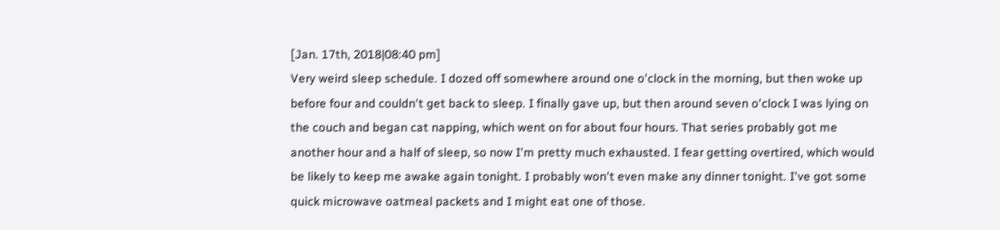[Jan. 17th, 2018|08:40 pm]
Very weird sleep schedule. I dozed off somewhere around one o'clock in the morning, but then woke up before four and couldn't get back to sleep. I finally gave up, but then around seven o'clock I was lying on the couch and began cat napping, which went on for about four hours. That series probably got me another hour and a half of sleep, so now I'm pretty much exhausted. I fear getting overtired, which would be likely to keep me awake again tonight. I probably won't even make any dinner tonight. I've got some quick microwave oatmeal packets and I might eat one of those.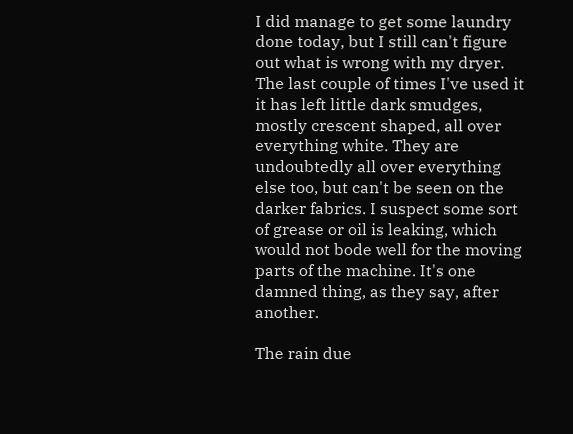I did manage to get some laundry done today, but I still can't figure out what is wrong with my dryer. The last couple of times I've used it it has left little dark smudges, mostly crescent shaped, all over everything white. They are undoubtedly all over everything else too, but can't be seen on the darker fabrics. I suspect some sort of grease or oil is leaking, which would not bode well for the moving parts of the machine. It's one damned thing, as they say, after another.

The rain due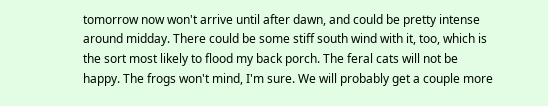tomorrow now won't arrive until after dawn, and could be pretty intense around midday. There could be some stiff south wind with it, too, which is the sort most likely to flood my back porch. The feral cats will not be happy. The frogs won't mind, I'm sure. We will probably get a couple more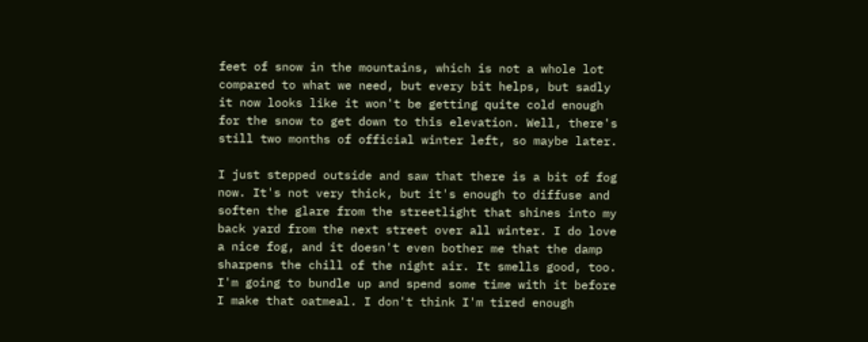feet of snow in the mountains, which is not a whole lot compared to what we need, but every bit helps, but sadly it now looks like it won't be getting quite cold enough for the snow to get down to this elevation. Well, there's still two months of official winter left, so maybe later.

I just stepped outside and saw that there is a bit of fog now. It's not very thick, but it's enough to diffuse and soften the glare from the streetlight that shines into my back yard from the next street over all winter. I do love a nice fog, and it doesn't even bother me that the damp sharpens the chill of the night air. It smells good, too. I'm going to bundle up and spend some time with it before I make that oatmeal. I don't think I'm tired enough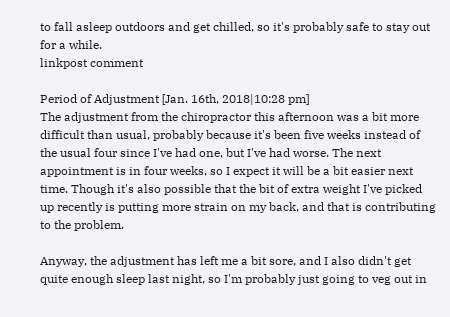to fall asleep outdoors and get chilled, so it's probably safe to stay out for a while.
linkpost comment

Period of Adjustment [Jan. 16th, 2018|10:28 pm]
The adjustment from the chiropractor this afternoon was a bit more difficult than usual, probably because it's been five weeks instead of the usual four since I've had one, but I've had worse. The next appointment is in four weeks, so I expect it will be a bit easier next time. Though it's also possible that the bit of extra weight I've picked up recently is putting more strain on my back, and that is contributing to the problem.

Anyway, the adjustment has left me a bit sore, and I also didn't get quite enough sleep last night, so I'm probably just going to veg out in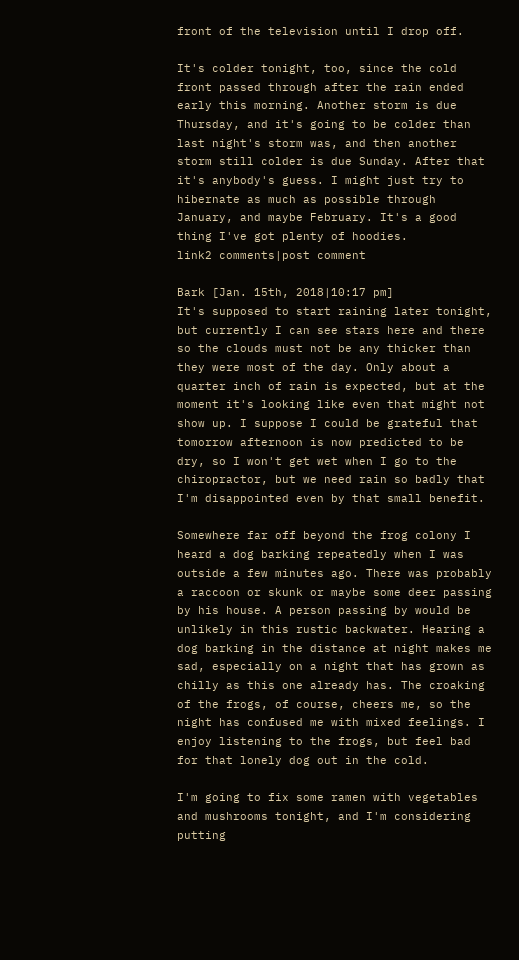front of the television until I drop off.

It's colder tonight, too, since the cold front passed through after the rain ended early this morning. Another storm is due Thursday, and it's going to be colder than last night's storm was, and then another storm still colder is due Sunday. After that it's anybody's guess. I might just try to hibernate as much as possible through January, and maybe February. It's a good thing I've got plenty of hoodies.
link2 comments|post comment

Bark [Jan. 15th, 2018|10:17 pm]
It's supposed to start raining later tonight, but currently I can see stars here and there so the clouds must not be any thicker than they were most of the day. Only about a quarter inch of rain is expected, but at the moment it's looking like even that might not show up. I suppose I could be grateful that tomorrow afternoon is now predicted to be dry, so I won't get wet when I go to the chiropractor, but we need rain so badly that I'm disappointed even by that small benefit.

Somewhere far off beyond the frog colony I heard a dog barking repeatedly when I was outside a few minutes ago. There was probably a raccoon or skunk or maybe some deer passing by his house. A person passing by would be unlikely in this rustic backwater. Hearing a dog barking in the distance at night makes me sad, especially on a night that has grown as chilly as this one already has. The croaking of the frogs, of course, cheers me, so the night has confused me with mixed feelings. I enjoy listening to the frogs, but feel bad for that lonely dog out in the cold.

I'm going to fix some ramen with vegetables and mushrooms tonight, and I'm considering putting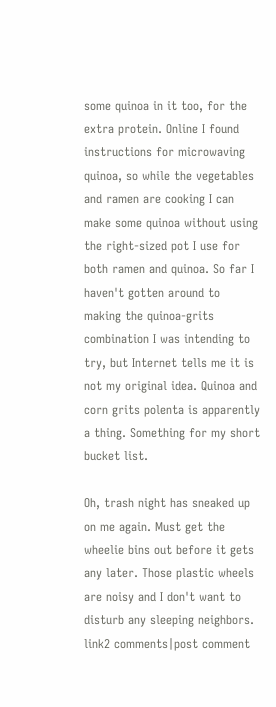some quinoa in it too, for the extra protein. Online I found instructions for microwaving quinoa, so while the vegetables and ramen are cooking I can make some quinoa without using the right-sized pot I use for both ramen and quinoa. So far I haven't gotten around to making the quinoa-grits combination I was intending to try, but Internet tells me it is not my original idea. Quinoa and corn grits polenta is apparently a thing. Something for my short bucket list.

Oh, trash night has sneaked up on me again. Must get the wheelie bins out before it gets any later. Those plastic wheels are noisy and I don't want to disturb any sleeping neighbors.
link2 comments|post comment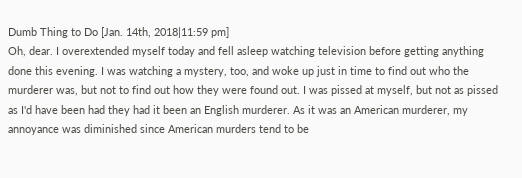Dumb Thing to Do [Jan. 14th, 2018|11:59 pm]
Oh, dear. I overextended myself today and fell asleep watching television before getting anything done this evening. I was watching a mystery, too, and woke up just in time to find out who the murderer was, but not to find out how they were found out. I was pissed at myself, but not as pissed as I'd have been had they had it been an English murderer. As it was an American murderer, my annoyance was diminished since American murders tend to be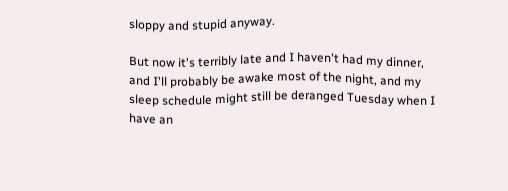sloppy and stupid anyway.

But now it's terribly late and I haven't had my dinner, and I'll probably be awake most of the night, and my sleep schedule might still be deranged Tuesday when I have an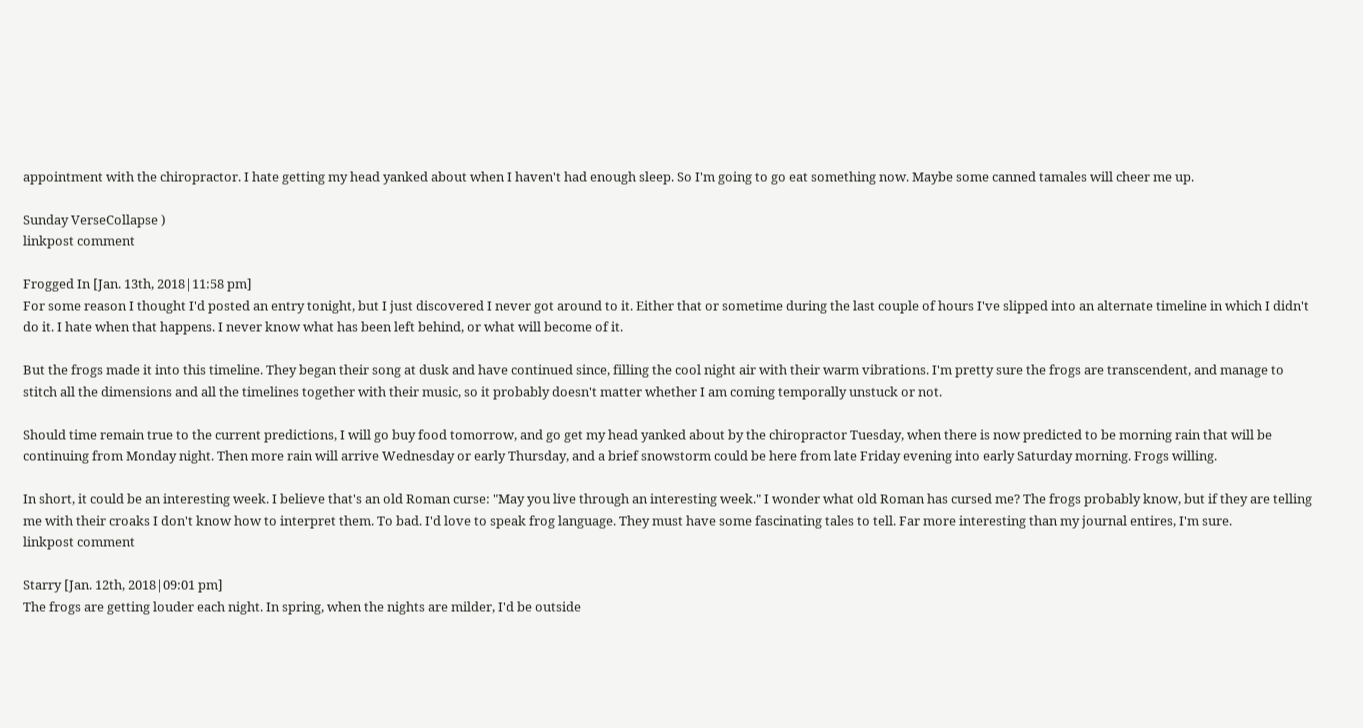appointment with the chiropractor. I hate getting my head yanked about when I haven't had enough sleep. So I'm going to go eat something now. Maybe some canned tamales will cheer me up.

Sunday VerseCollapse )
linkpost comment

Frogged In [Jan. 13th, 2018|11:58 pm]
For some reason I thought I'd posted an entry tonight, but I just discovered I never got around to it. Either that or sometime during the last couple of hours I've slipped into an alternate timeline in which I didn't do it. I hate when that happens. I never know what has been left behind, or what will become of it.

But the frogs made it into this timeline. They began their song at dusk and have continued since, filling the cool night air with their warm vibrations. I'm pretty sure the frogs are transcendent, and manage to stitch all the dimensions and all the timelines together with their music, so it probably doesn't matter whether I am coming temporally unstuck or not.

Should time remain true to the current predictions, I will go buy food tomorrow, and go get my head yanked about by the chiropractor Tuesday, when there is now predicted to be morning rain that will be continuing from Monday night. Then more rain will arrive Wednesday or early Thursday, and a brief snowstorm could be here from late Friday evening into early Saturday morning. Frogs willing.

In short, it could be an interesting week. I believe that's an old Roman curse: "May you live through an interesting week." I wonder what old Roman has cursed me? The frogs probably know, but if they are telling me with their croaks I don't know how to interpret them. To bad. I'd love to speak frog language. They must have some fascinating tales to tell. Far more interesting than my journal entires, I'm sure.
linkpost comment

Starry [Jan. 12th, 2018|09:01 pm]
The frogs are getting louder each night. In spring, when the nights are milder, I'd be outside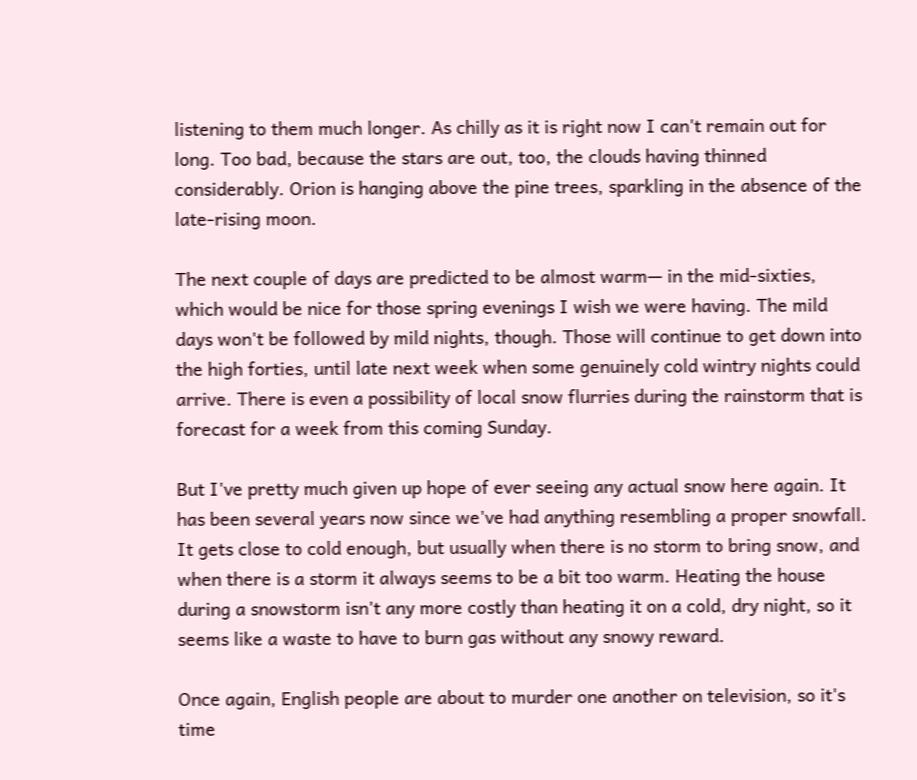listening to them much longer. As chilly as it is right now I can't remain out for long. Too bad, because the stars are out, too, the clouds having thinned considerably. Orion is hanging above the pine trees, sparkling in the absence of the late-rising moon.

The next couple of days are predicted to be almost warm— in the mid-sixties, which would be nice for those spring evenings I wish we were having. The mild days won't be followed by mild nights, though. Those will continue to get down into the high forties, until late next week when some genuinely cold wintry nights could arrive. There is even a possibility of local snow flurries during the rainstorm that is forecast for a week from this coming Sunday.

But I've pretty much given up hope of ever seeing any actual snow here again. It has been several years now since we've had anything resembling a proper snowfall. It gets close to cold enough, but usually when there is no storm to bring snow, and when there is a storm it always seems to be a bit too warm. Heating the house during a snowstorm isn't any more costly than heating it on a cold, dry night, so it seems like a waste to have to burn gas without any snowy reward.

Once again, English people are about to murder one another on television, so it's time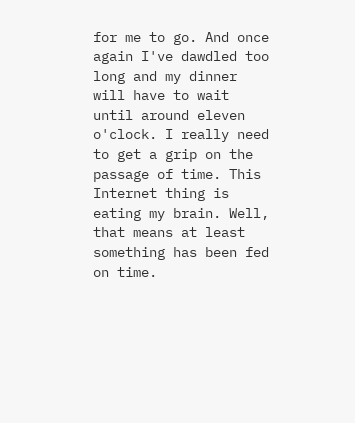for me to go. And once again I've dawdled too long and my dinner will have to wait until around eleven o'clock. I really need to get a grip on the passage of time. This Internet thing is eating my brain. Well, that means at least something has been fed on time.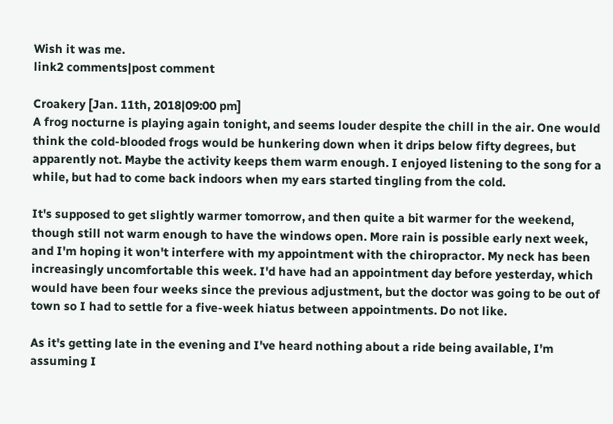Wish it was me.
link2 comments|post comment

Croakery [Jan. 11th, 2018|09:00 pm]
A frog nocturne is playing again tonight, and seems louder despite the chill in the air. One would think the cold-blooded frogs would be hunkering down when it drips below fifty degrees, but apparently not. Maybe the activity keeps them warm enough. I enjoyed listening to the song for a while, but had to come back indoors when my ears started tingling from the cold.

It's supposed to get slightly warmer tomorrow, and then quite a bit warmer for the weekend, though still not warm enough to have the windows open. More rain is possible early next week, and I'm hoping it won't interfere with my appointment with the chiropractor. My neck has been increasingly uncomfortable this week. I'd have had an appointment day before yesterday, which would have been four weeks since the previous adjustment, but the doctor was going to be out of town so I had to settle for a five-week hiatus between appointments. Do not like.

As it's getting late in the evening and I've heard nothing about a ride being available, I'm assuming I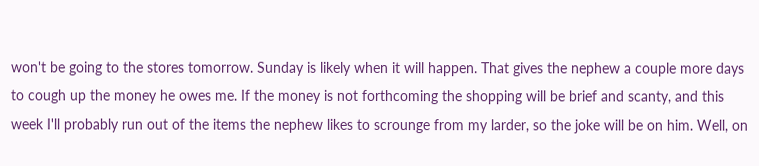won't be going to the stores tomorrow. Sunday is likely when it will happen. That gives the nephew a couple more days to cough up the money he owes me. If the money is not forthcoming the shopping will be brief and scanty, and this week I'll probably run out of the items the nephew likes to scrounge from my larder, so the joke will be on him. Well, on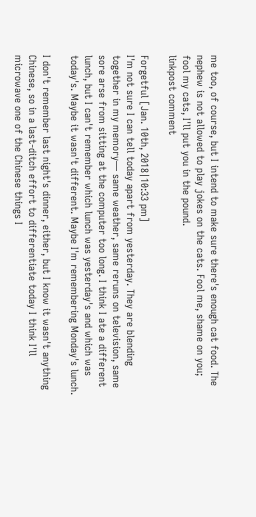me too, of course, but I intend to make sure there's enough cat food. The nephew is not allowed to play jokes on the cats. Fool me, shame on you; fool my cats, I'll put you in the pound.
linkpost comment

Forgetful [Jan. 10th, 2018|10:33 pm]
I'm not sure I can tell today apart from yesterday. They are blending together in my memory— same weather, same reruns on television, same sore arse from sitting at the computer too long. I think I ate a different lunch, but I can't remember which lunch was yesterday's and which was today's. Maybe it wasn't different. Maybe I'm remembering Monday's lunch.

I don't remember last night's dinner, either, but I know it wasn't anything Chinese, so in a last-ditch effort to differentiate today I think I'll microwave one of the Chinese things I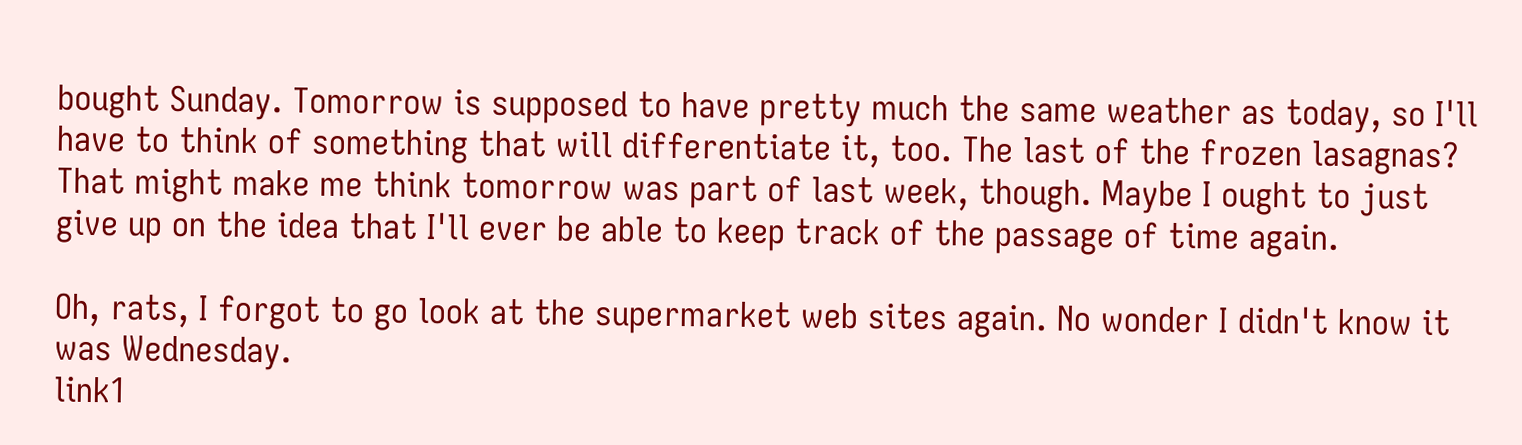bought Sunday. Tomorrow is supposed to have pretty much the same weather as today, so I'll have to think of something that will differentiate it, too. The last of the frozen lasagnas? That might make me think tomorrow was part of last week, though. Maybe I ought to just give up on the idea that I'll ever be able to keep track of the passage of time again.

Oh, rats, I forgot to go look at the supermarket web sites again. No wonder I didn't know it was Wednesday.
link1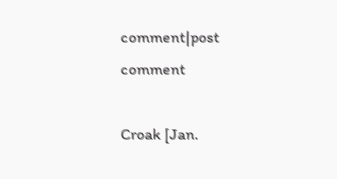comment|post comment

Croak [Jan.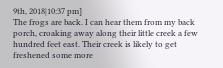9th, 2018|10:37 pm]
The frogs are back. I can hear them from my back porch, croaking away along their little creek a few hundred feet east. Their creek is likely to get freshened some more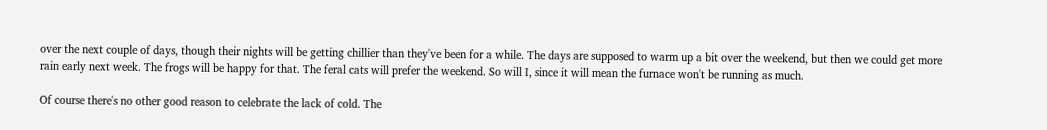over the next couple of days, though their nights will be getting chillier than they've been for a while. The days are supposed to warm up a bit over the weekend, but then we could get more rain early next week. The frogs will be happy for that. The feral cats will prefer the weekend. So will I, since it will mean the furnace won't be running as much.

Of course there's no other good reason to celebrate the lack of cold. The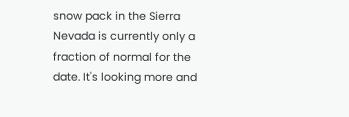snow pack in the Sierra Nevada is currently only a fraction of normal for the date. It's looking more and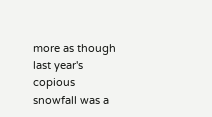more as though last year's copious snowfall was a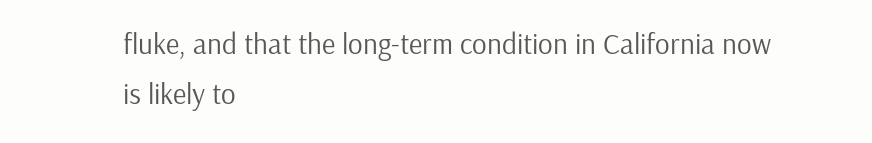fluke, and that the long-term condition in California now is likely to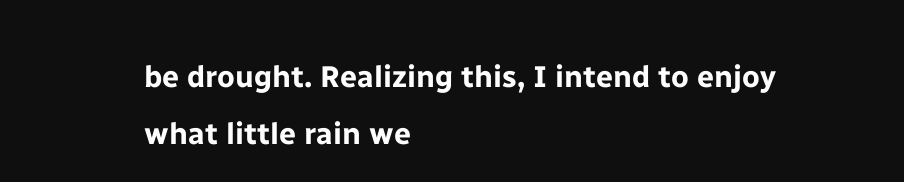be drought. Realizing this, I intend to enjoy what little rain we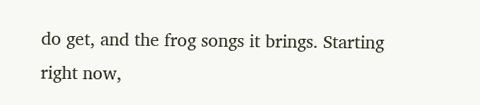do get, and the frog songs it brings. Starting right now,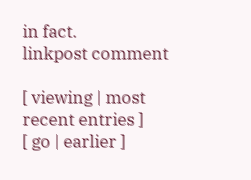in fact.
linkpost comment

[ viewing | most recent entries ]
[ go | earlier ]